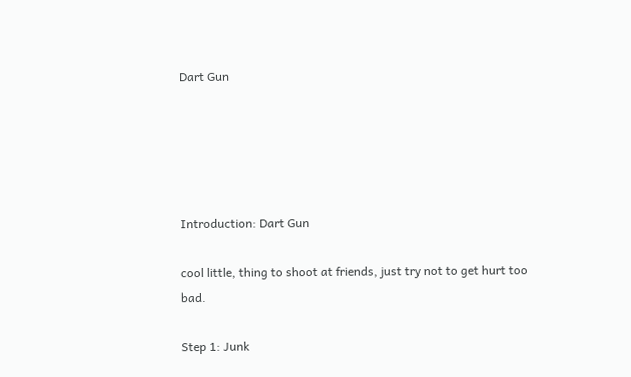Dart Gun





Introduction: Dart Gun

cool little, thing to shoot at friends, just try not to get hurt too bad.

Step 1: Junk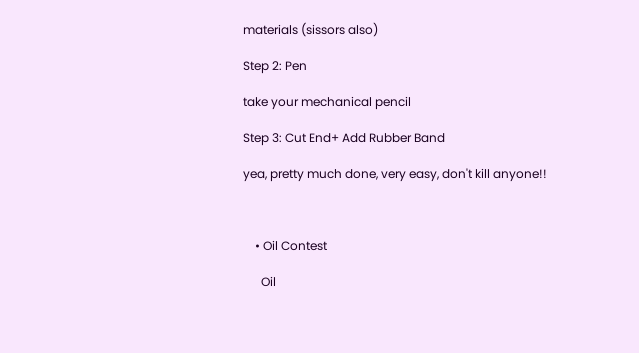materials (sissors also)

Step 2: Pen

take your mechanical pencil

Step 3: Cut End+ Add Rubber Band

yea, pretty much done, very easy, don't kill anyone!!



    • Oil Contest

      Oil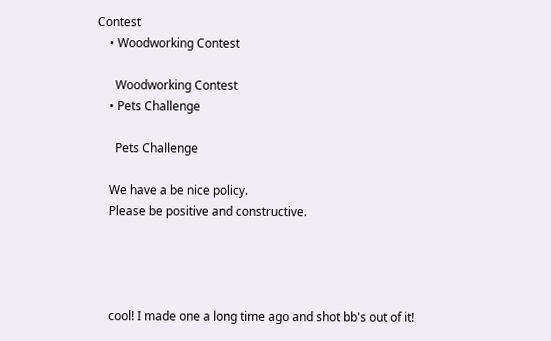Contest
    • Woodworking Contest

      Woodworking Contest
    • Pets Challenge

      Pets Challenge

    We have a be nice policy.
    Please be positive and constructive.




    cool! I made one a long time ago and shot bb's out of it!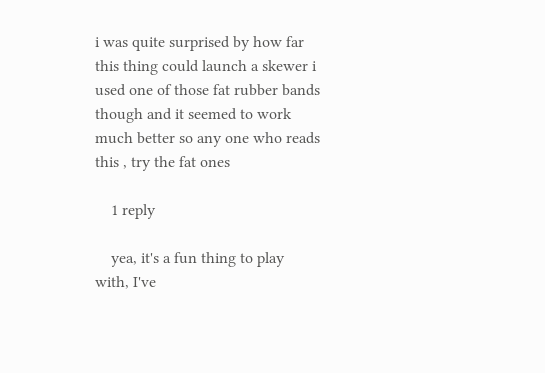i was quite surprised by how far this thing could launch a skewer i used one of those fat rubber bands though and it seemed to work much better so any one who reads this , try the fat ones

    1 reply

    yea, it's a fun thing to play with, I've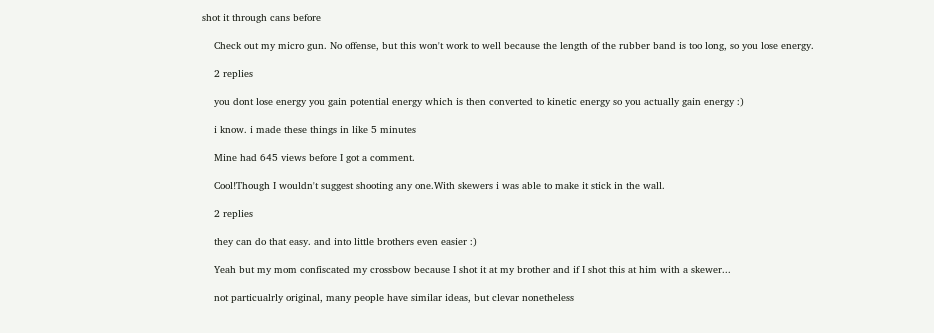shot it through cans before

    Check out my micro gun. No offense, but this won't work to well because the length of the rubber band is too long, so you lose energy.

    2 replies

    you dont lose energy you gain potential energy which is then converted to kinetic energy so you actually gain energy :)

    i know. i made these things in like 5 minutes

    Mine had 645 views before I got a comment.

    Cool!Though I wouldn't suggest shooting any one.With skewers i was able to make it stick in the wall.

    2 replies

    they can do that easy. and into little brothers even easier :)

    Yeah but my mom confiscated my crossbow because I shot it at my brother and if I shot this at him with a skewer...

    not particualrly original, many people have similar ideas, but clevar nonetheless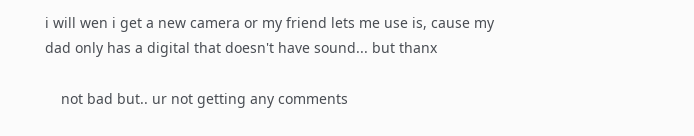i will wen i get a new camera or my friend lets me use is, cause my dad only has a digital that doesn't have sound... but thanx

    not bad but.. ur not getting any comments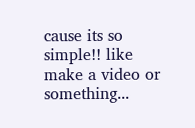cause its so simple!! like make a video or something...